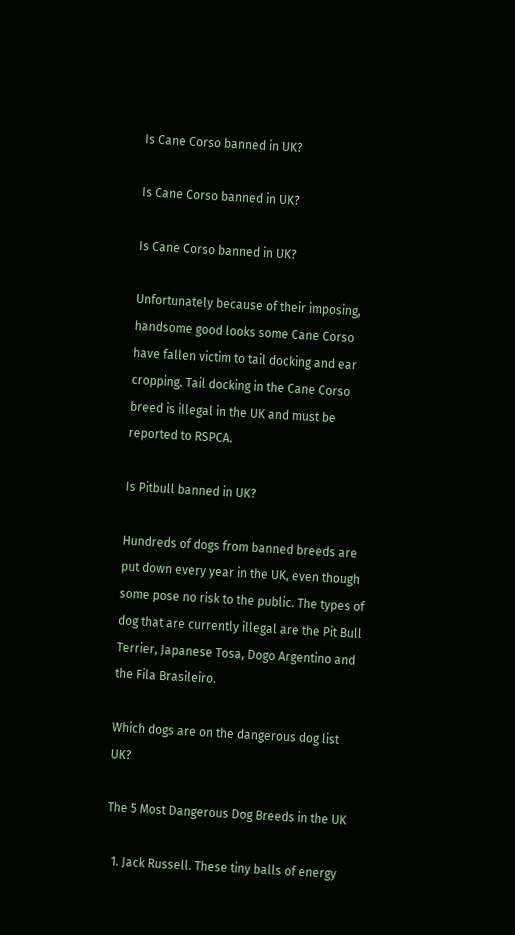Is Cane Corso banned in UK?

Is Cane Corso banned in UK?

Is Cane Corso banned in UK?

Unfortunately because of their imposing, handsome good looks some Cane Corso have fallen victim to tail docking and ear cropping. Tail docking in the Cane Corso breed is illegal in the UK and must be reported to RSPCA.

Is Pitbull banned in UK?

Hundreds of dogs from banned breeds are put down every year in the UK, even though some pose no risk to the public. The types of dog that are currently illegal are the Pit Bull Terrier, Japanese Tosa, Dogo Argentino and the Fila Brasileiro.

Which dogs are on the dangerous dog list UK?

The 5 Most Dangerous Dog Breeds in the UK

  1. Jack Russell. These tiny balls of energy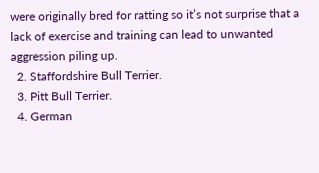were originally bred for ratting so it’s not surprise that a lack of exercise and training can lead to unwanted aggression piling up.
  2. Staffordshire Bull Terrier.
  3. Pitt Bull Terrier.
  4. German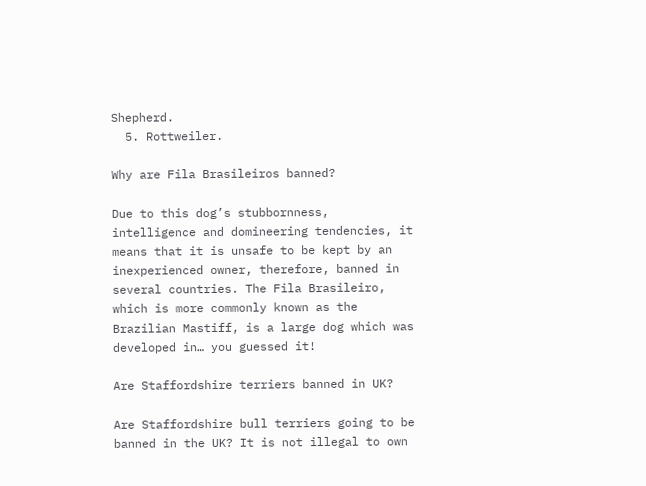Shepherd.
  5. Rottweiler.

Why are Fila Brasileiros banned?

Due to this dog’s stubbornness, intelligence and domineering tendencies, it means that it is unsafe to be kept by an inexperienced owner, therefore, banned in several countries. The Fila Brasileiro, which is more commonly known as the Brazilian Mastiff, is a large dog which was developed in… you guessed it!

Are Staffordshire terriers banned in UK?

Are Staffordshire bull terriers going to be banned in the UK? It is not illegal to own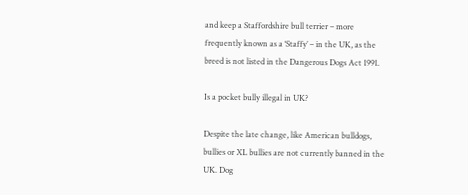and keep a Staffordshire bull terrier – more frequently known as a ‘Staffy’ – in the UK, as the breed is not listed in the Dangerous Dogs Act 1991.

Is a pocket bully illegal in UK?

Despite the late change, like American bulldogs, bullies or XL bullies are not currently banned in the UK. Dog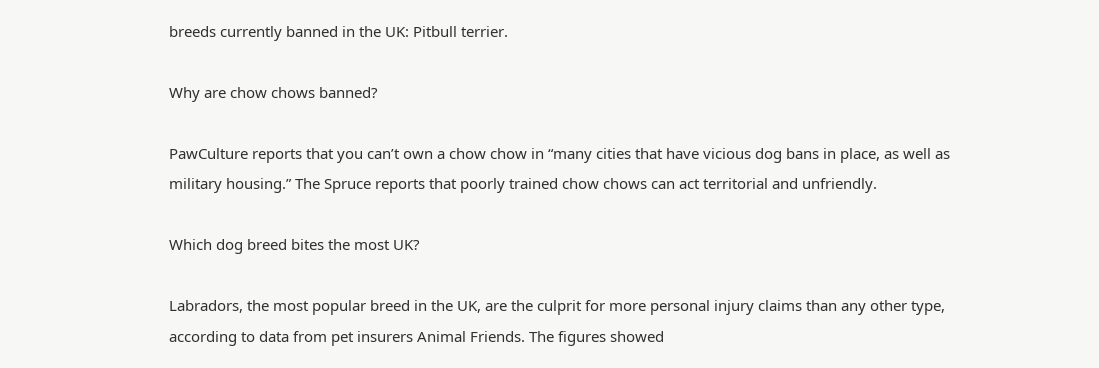breeds currently banned in the UK: Pitbull terrier.

Why are chow chows banned?

PawCulture reports that you can’t own a chow chow in “many cities that have vicious dog bans in place, as well as military housing.” The Spruce reports that poorly trained chow chows can act territorial and unfriendly.

Which dog breed bites the most UK?

Labradors, the most popular breed in the UK, are the culprit for more personal injury claims than any other type, according to data from pet insurers Animal Friends. The figures showed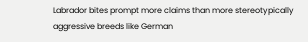Labrador bites prompt more claims than more stereotypically aggressive breeds like German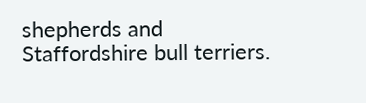shepherds and Staffordshire bull terriers.